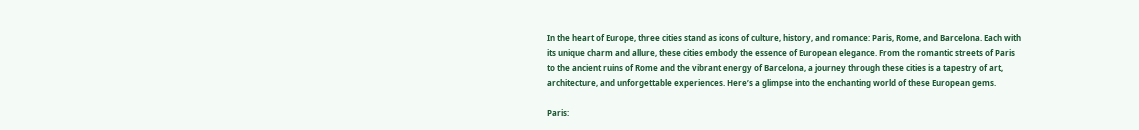In the heart of Europe, three cities stand as icons of culture, history, and romance: Paris, Rome, and Barcelona. Each with its unique charm and allure, these cities embody the essence of European elegance. From the romantic streets of Paris to the ancient ruins of Rome and the vibrant energy of Barcelona, a journey through these cities is a tapestry of art, architecture, and unforgettable experiences. Here’s a glimpse into the enchanting world of these European gems.

Paris: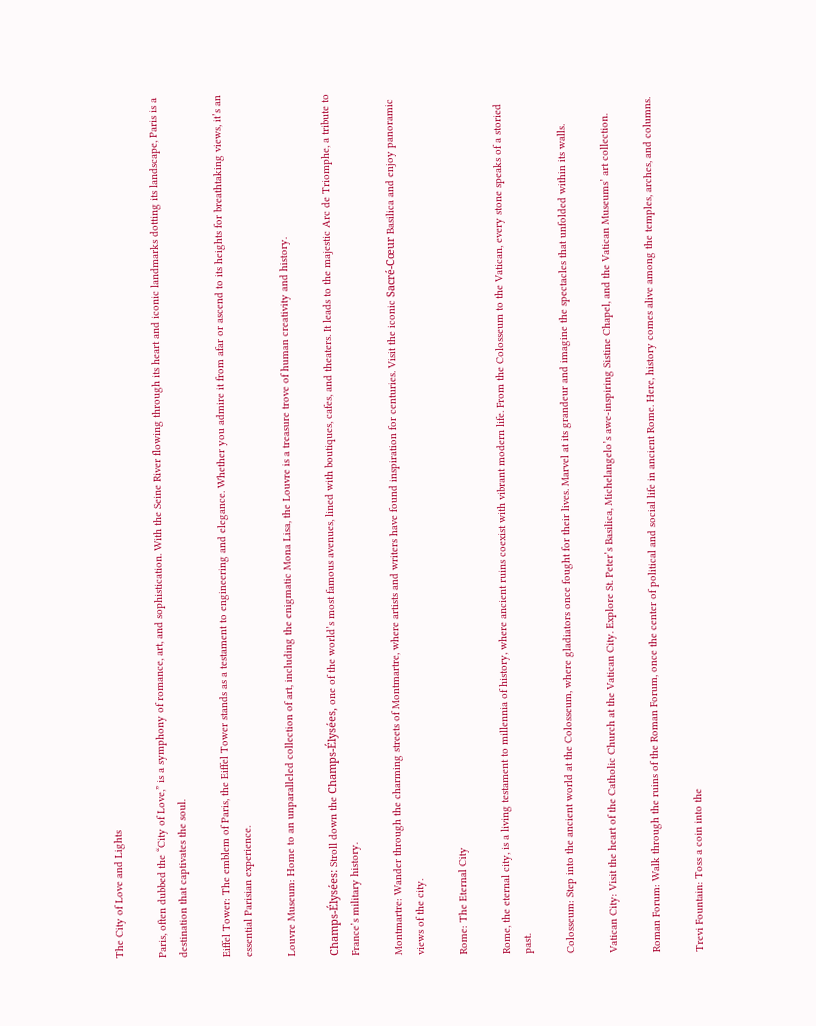The City of Love and Lights

Paris, often dubbed the “City of Love,” is a symphony of romance, art, and sophistication. With the Seine River flowing through its heart and iconic landmarks dotting its landscape, Paris is a destination that captivates the soul.

Eiffel Tower: The emblem of Paris, the Eiffel Tower stands as a testament to engineering and elegance. Whether you admire it from afar or ascend to its heights for breathtaking views, it’s an essential Parisian experience.

Louvre Museum: Home to an unparalleled collection of art, including the enigmatic Mona Lisa, the Louvre is a treasure trove of human creativity and history.

Champs-Élysées: Stroll down the Champs-Élysées, one of the world’s most famous avenues, lined with boutiques, cafes, and theaters. It leads to the majestic Arc de Triomphe, a tribute to France’s military history.

Montmartre: Wander through the charming streets of Montmartre, where artists and writers have found inspiration for centuries. Visit the iconic Sacré-Cœur Basilica and enjoy panoramic views of the city.

Rome: The Eternal City

Rome, the eternal city, is a living testament to millennia of history, where ancient ruins coexist with vibrant modern life. From the Colosseum to the Vatican, every stone speaks of a storied past.

Colosseum: Step into the ancient world at the Colosseum, where gladiators once fought for their lives. Marvel at its grandeur and imagine the spectacles that unfolded within its walls.

Vatican City: Visit the heart of the Catholic Church at the Vatican City. Explore St. Peter’s Basilica, Michelangelo’s awe-inspiring Sistine Chapel, and the Vatican Museums’ art collection.

Roman Forum: Walk through the ruins of the Roman Forum, once the center of political and social life in ancient Rome. Here, history comes alive among the temples, arches, and columns.

Trevi Fountain: Toss a coin into the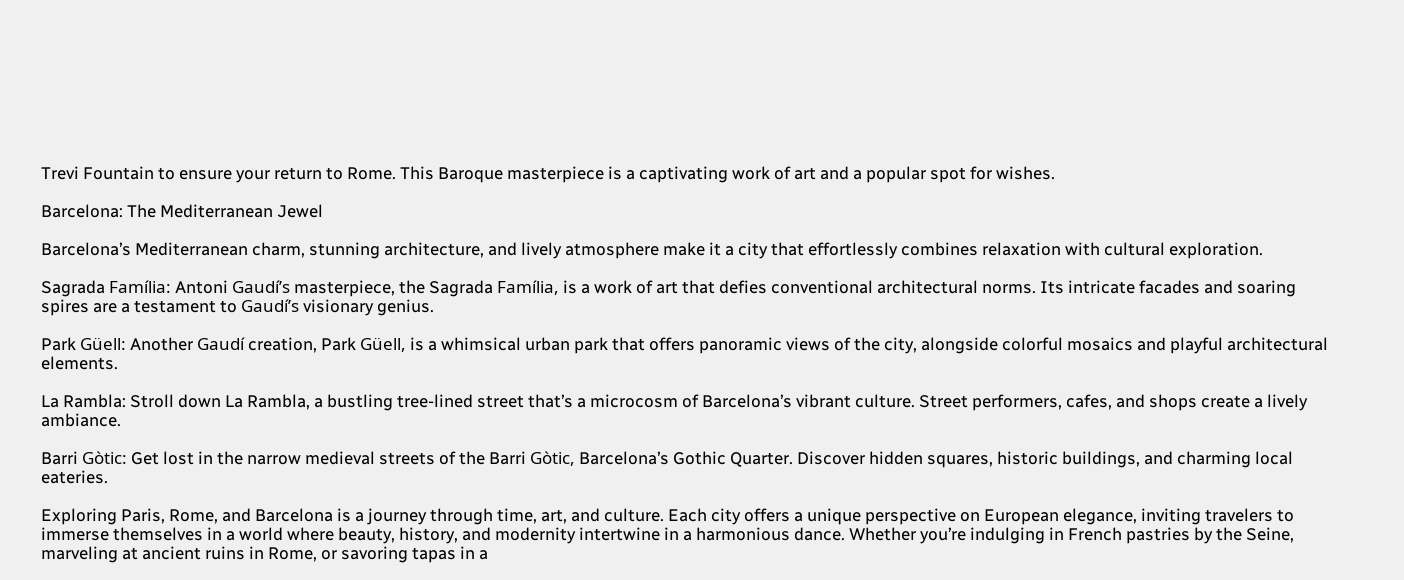Trevi Fountain to ensure your return to Rome. This Baroque masterpiece is a captivating work of art and a popular spot for wishes.

Barcelona: The Mediterranean Jewel

Barcelona’s Mediterranean charm, stunning architecture, and lively atmosphere make it a city that effortlessly combines relaxation with cultural exploration.

Sagrada Família: Antoni Gaudí’s masterpiece, the Sagrada Família, is a work of art that defies conventional architectural norms. Its intricate facades and soaring spires are a testament to Gaudí’s visionary genius.

Park Güell: Another Gaudí creation, Park Güell, is a whimsical urban park that offers panoramic views of the city, alongside colorful mosaics and playful architectural elements.

La Rambla: Stroll down La Rambla, a bustling tree-lined street that’s a microcosm of Barcelona’s vibrant culture. Street performers, cafes, and shops create a lively ambiance.

Barri Gòtic: Get lost in the narrow medieval streets of the Barri Gòtic, Barcelona’s Gothic Quarter. Discover hidden squares, historic buildings, and charming local eateries.

Exploring Paris, Rome, and Barcelona is a journey through time, art, and culture. Each city offers a unique perspective on European elegance, inviting travelers to immerse themselves in a world where beauty, history, and modernity intertwine in a harmonious dance. Whether you’re indulging in French pastries by the Seine, marveling at ancient ruins in Rome, or savoring tapas in a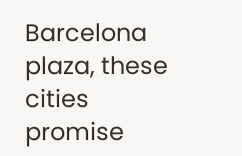Barcelona plaza, these cities promise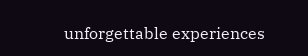unforgettable experiences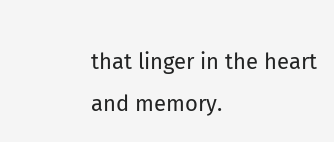that linger in the heart and memory.